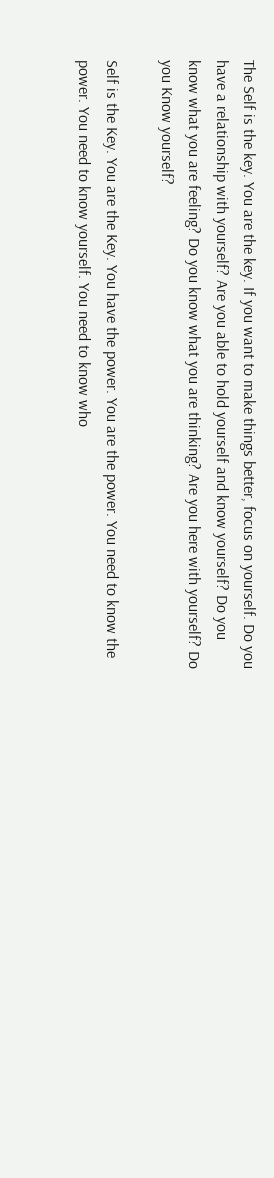The Self is the key. You are the key. If you want to make things better, focus on yourself. Do you have a relationship with yourself? Are you able to hold yourself and know yourself? Do you know what you are feeling? Do you know what you are thinking? Are you here with yourself? Do you Know yourself?

Self is the Key. You are the Key. You have the power. You are the power. You need to know the power. You need to know yourself. You need to know who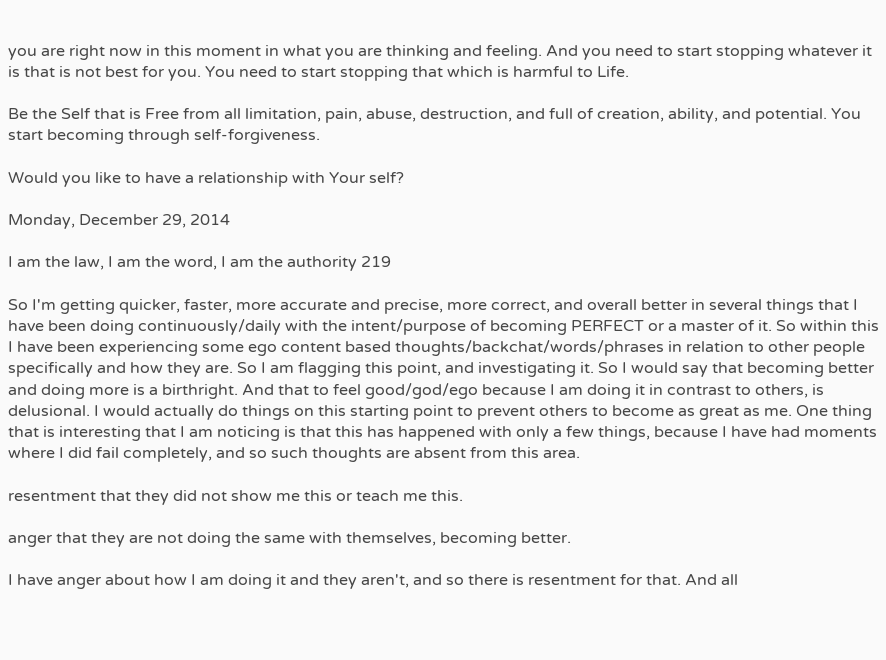you are right now in this moment in what you are thinking and feeling. And you need to start stopping whatever it is that is not best for you. You need to start stopping that which is harmful to Life.

Be the Self that is Free from all limitation, pain, abuse, destruction, and full of creation, ability, and potential. You start becoming through self-forgiveness.

Would you like to have a relationship with Your self?

Monday, December 29, 2014

I am the law, I am the word, I am the authority 219

So I'm getting quicker, faster, more accurate and precise, more correct, and overall better in several things that I have been doing continuously/daily with the intent/purpose of becoming PERFECT or a master of it. So within this I have been experiencing some ego content based thoughts/backchat/words/phrases in relation to other people specifically and how they are. So I am flagging this point, and investigating it. So I would say that becoming better and doing more is a birthright. And that to feel good/god/ego because I am doing it in contrast to others, is delusional. I would actually do things on this starting point to prevent others to become as great as me. One thing that is interesting that I am noticing is that this has happened with only a few things, because I have had moments where I did fail completely, and so such thoughts are absent from this area.

resentment that they did not show me this or teach me this.

anger that they are not doing the same with themselves, becoming better.

I have anger about how I am doing it and they aren't, and so there is resentment for that. And all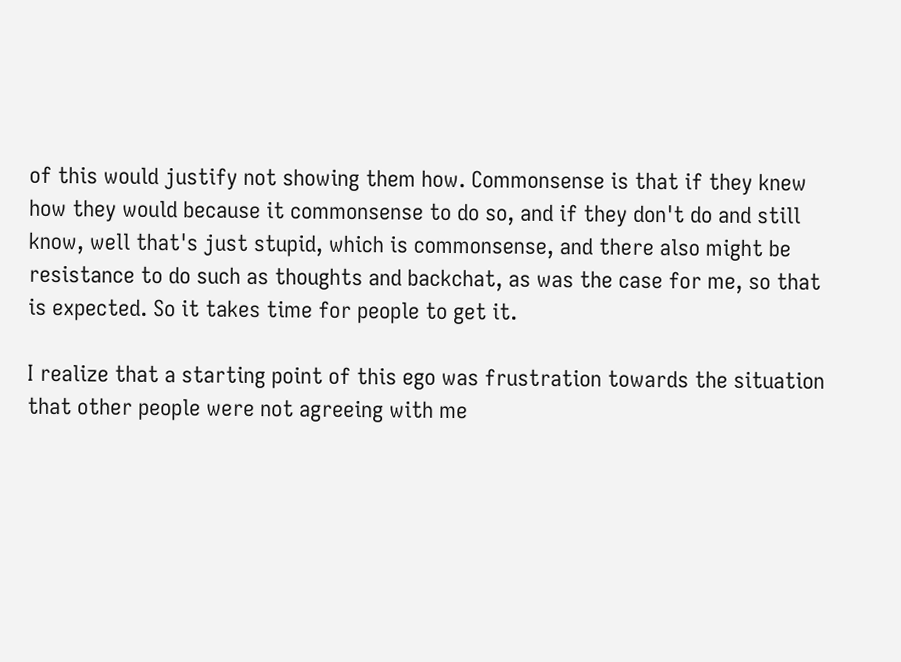of this would justify not showing them how. Commonsense is that if they knew how they would because it commonsense to do so, and if they don't do and still know, well that's just stupid, which is commonsense, and there also might be resistance to do such as thoughts and backchat, as was the case for me, so that is expected. So it takes time for people to get it.

I realize that a starting point of this ego was frustration towards the situation that other people were not agreeing with me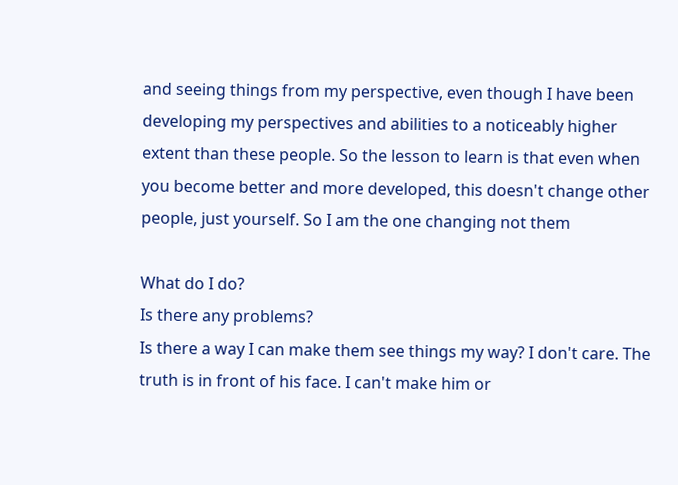and seeing things from my perspective, even though I have been developing my perspectives and abilities to a noticeably higher extent than these people. So the lesson to learn is that even when you become better and more developed, this doesn't change other people, just yourself. So I am the one changing not them

What do I do?
Is there any problems?
Is there a way I can make them see things my way? I don't care. The truth is in front of his face. I can't make him or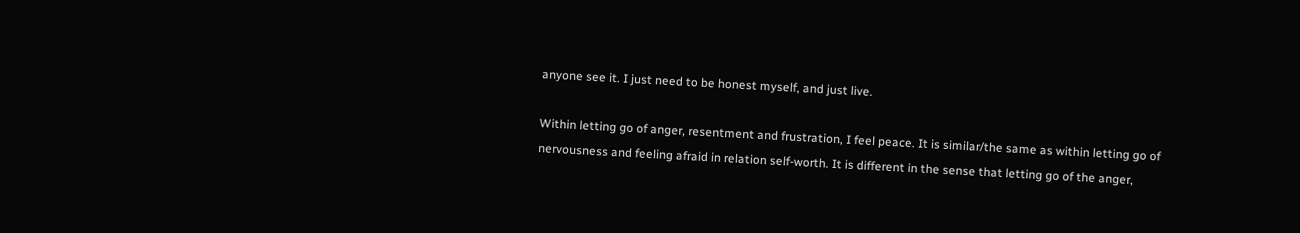anyone see it. I just need to be honest myself, and just live.

Within letting go of anger, resentment and frustration, I feel peace. It is similar/the same as within letting go of nervousness and feeling afraid in relation self-worth. It is different in the sense that letting go of the anger,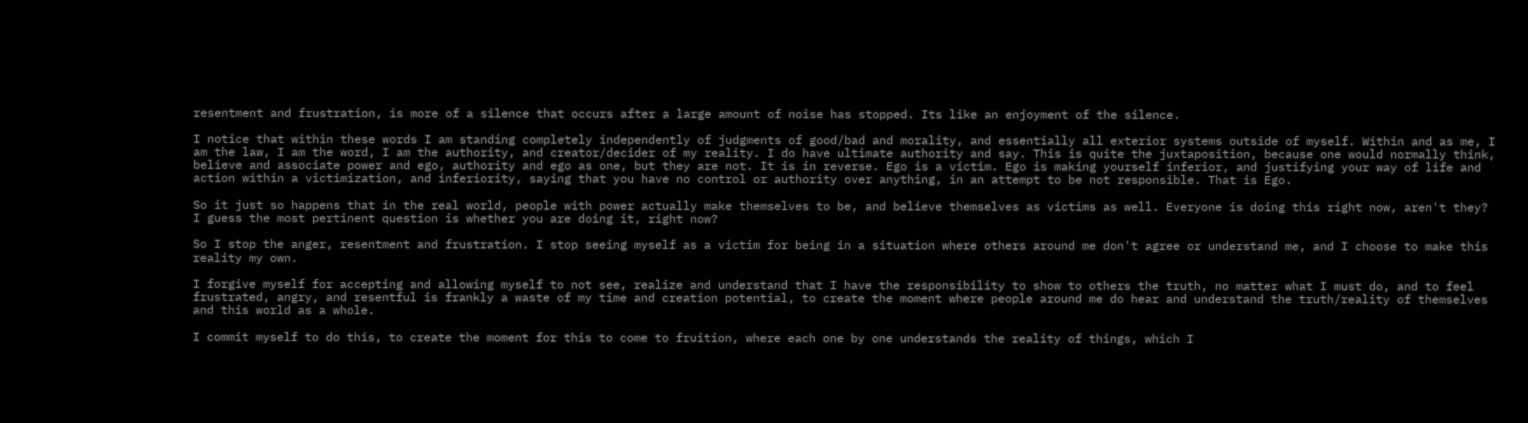resentment and frustration, is more of a silence that occurs after a large amount of noise has stopped. Its like an enjoyment of the silence.

I notice that within these words I am standing completely independently of judgments of good/bad and morality, and essentially all exterior systems outside of myself. Within and as me, I am the law, I am the word, I am the authority, and creator/decider of my reality. I do have ultimate authority and say. This is quite the juxtaposition, because one would normally think, believe and associate power and ego, authority and ego as one, but they are not. It is in reverse. Ego is a victim. Ego is making yourself inferior, and justifying your way of life and action within a victimization, and inferiority, saying that you have no control or authority over anything, in an attempt to be not responsible. That is Ego.

So it just so happens that in the real world, people with power actually make themselves to be, and believe themselves as victims as well. Everyone is doing this right now, aren't they? I guess the most pertinent question is whether you are doing it, right now?

So I stop the anger, resentment and frustration. I stop seeing myself as a victim for being in a situation where others around me don't agree or understand me, and I choose to make this reality my own.

I forgive myself for accepting and allowing myself to not see, realize and understand that I have the responsibility to show to others the truth, no matter what I must do, and to feel frustrated, angry, and resentful is frankly a waste of my time and creation potential, to create the moment where people around me do hear and understand the truth/reality of themselves and this world as a whole.

I commit myself to do this, to create the moment for this to come to fruition, where each one by one understands the reality of things, which I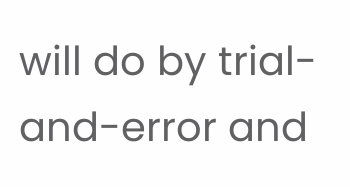will do by trial-and-error and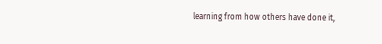learning from how others have done it,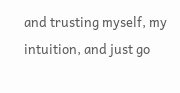and trusting myself, my intuition, and just go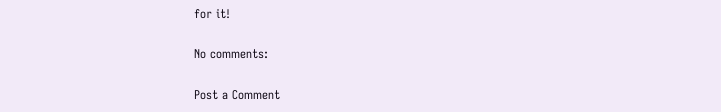for it!

No comments:

Post a Comment